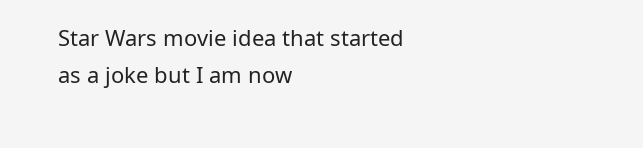Star Wars movie idea that started as a joke but I am now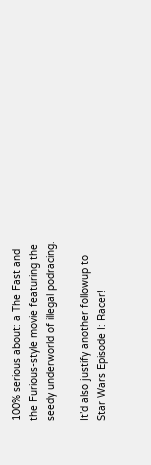100% serious about: a The Fast and the Furious-style movie featuring the seedy underworld of illegal podracing.

It’d also justify another followup to Star Wars Episode I: Racer!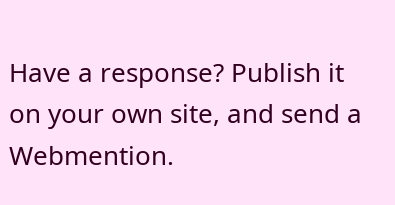Have a response? Publish it on your own site, and send a Webmention.